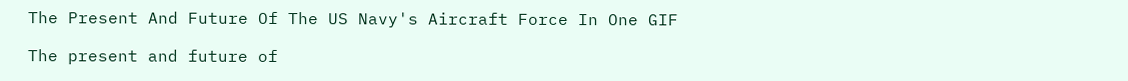The Present And Future Of The US Navy's Aircraft Force In One GIF

The present and future of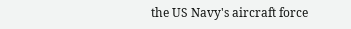the US Navy's aircraft force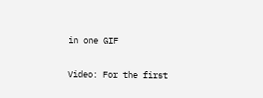in one GIF

Video: For the first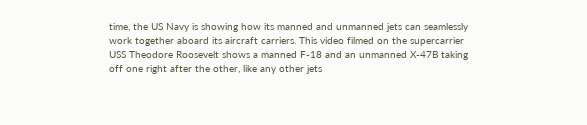time, the US Navy is showing how its manned and unmanned jets can seamlessly work together aboard its aircraft carriers. This video filmed on the supercarrier USS Theodore Roosevelt shows a manned F-18 and an unmanned X-47B taking off one right after the other, like any other jets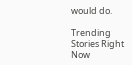would do.

Trending Stories Right Now